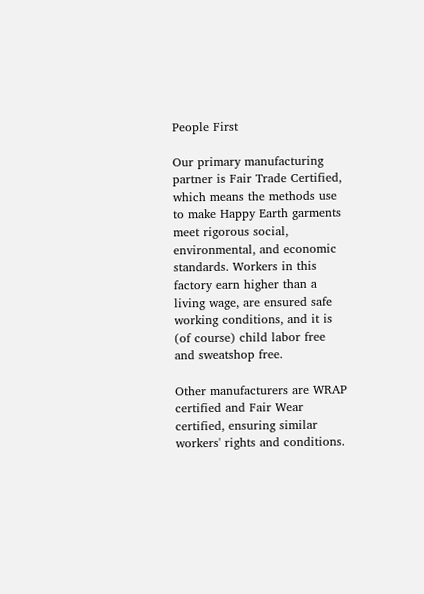People First

Our primary manufacturing partner is Fair Trade Certified, which means the methods use to make Happy Earth garments meet rigorous social, environmental, and economic standards. Workers in this factory earn higher than a living wage, are ensured safe working conditions, and it is (of course) child labor free and sweatshop free.

Other manufacturers are WRAP certified and Fair Wear certified, ensuring similar workers' rights and conditions.